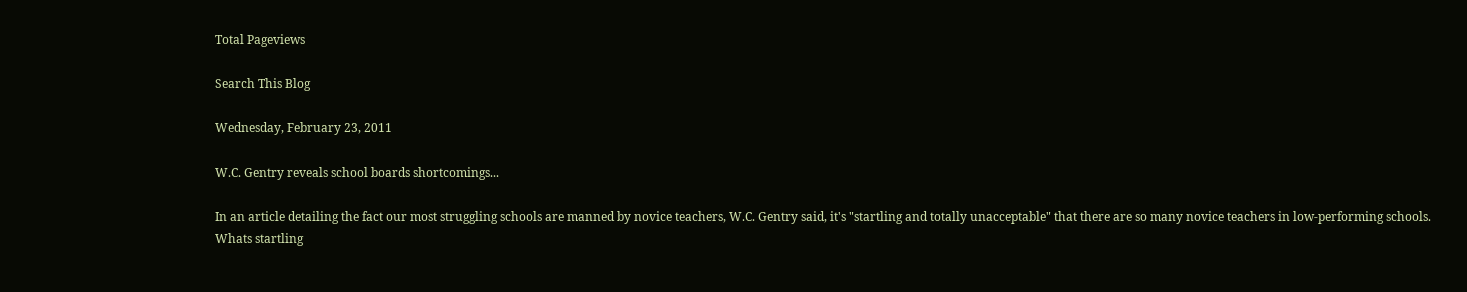Total Pageviews

Search This Blog

Wednesday, February 23, 2011

W.C. Gentry reveals school boards shortcomings...

In an article detailing the fact our most struggling schools are manned by novice teachers, W.C. Gentry said, it's "startling and totally unacceptable" that there are so many novice teachers in low-performing schools. Whats startling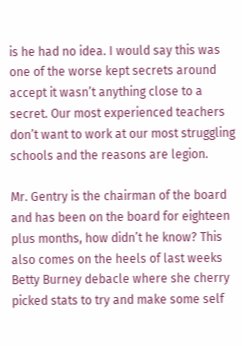is he had no idea. I would say this was one of the worse kept secrets around accept it wasn’t anything close to a secret. Our most experienced teachers don’t want to work at our most struggling schools and the reasons are legion.

Mr. Gentry is the chairman of the board and has been on the board for eighteen plus months, how didn’t he know? This also comes on the heels of last weeks Betty Burney debacle where she cherry picked stats to try and make some self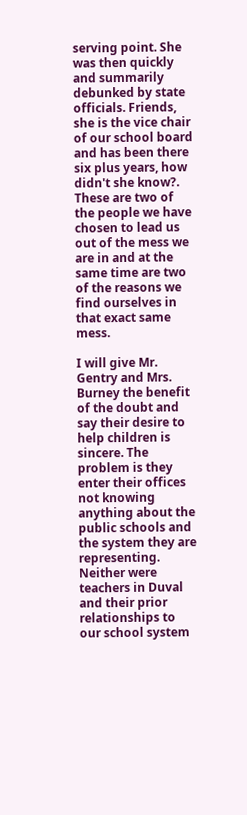serving point. She was then quickly and summarily debunked by state officials. Friends, she is the vice chair of our school board and has been there six plus years, how didn't she know?. These are two of the people we have chosen to lead us out of the mess we are in and at the same time are two of the reasons we find ourselves in that exact same mess.

I will give Mr. Gentry and Mrs. Burney the benefit of the doubt and say their desire to help children is sincere. The problem is they enter their offices not knowing anything about the public schools and the system they are representing. Neither were teachers in Duval and their prior relationships to our school system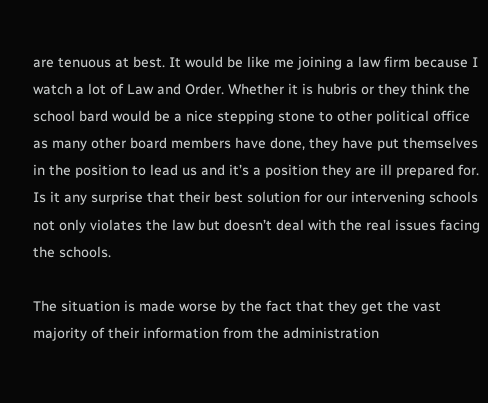are tenuous at best. It would be like me joining a law firm because I watch a lot of Law and Order. Whether it is hubris or they think the school bard would be a nice stepping stone to other political office as many other board members have done, they have put themselves in the position to lead us and it’s a position they are ill prepared for. Is it any surprise that their best solution for our intervening schools not only violates the law but doesn’t deal with the real issues facing the schools.

The situation is made worse by the fact that they get the vast majority of their information from the administration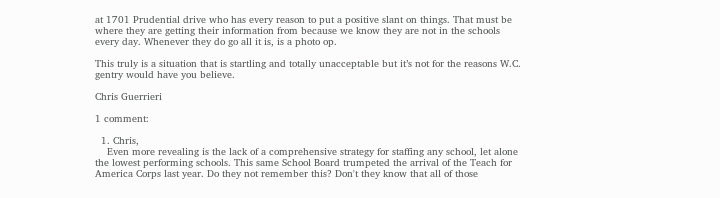at 1701 Prudential drive who has every reason to put a positive slant on things. That must be where they are getting their information from because we know they are not in the schools every day. Whenever they do go all it is, is a photo op.

This truly is a situation that is startling and totally unacceptable but it’s not for the reasons W.C. gentry would have you believe.

Chris Guerrieri

1 comment:

  1. Chris,
    Even more revealing is the lack of a comprehensive strategy for staffing any school, let alone the lowest performing schools. This same School Board trumpeted the arrival of the Teach for America Corps last year. Do they not remember this? Don't they know that all of those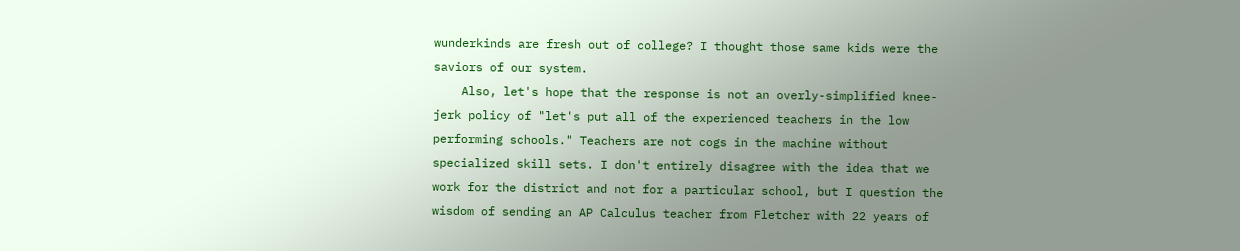wunderkinds are fresh out of college? I thought those same kids were the saviors of our system.
    Also, let's hope that the response is not an overly-simplified knee-jerk policy of "let's put all of the experienced teachers in the low performing schools." Teachers are not cogs in the machine without specialized skill sets. I don't entirely disagree with the idea that we work for the district and not for a particular school, but I question the wisdom of sending an AP Calculus teacher from Fletcher with 22 years of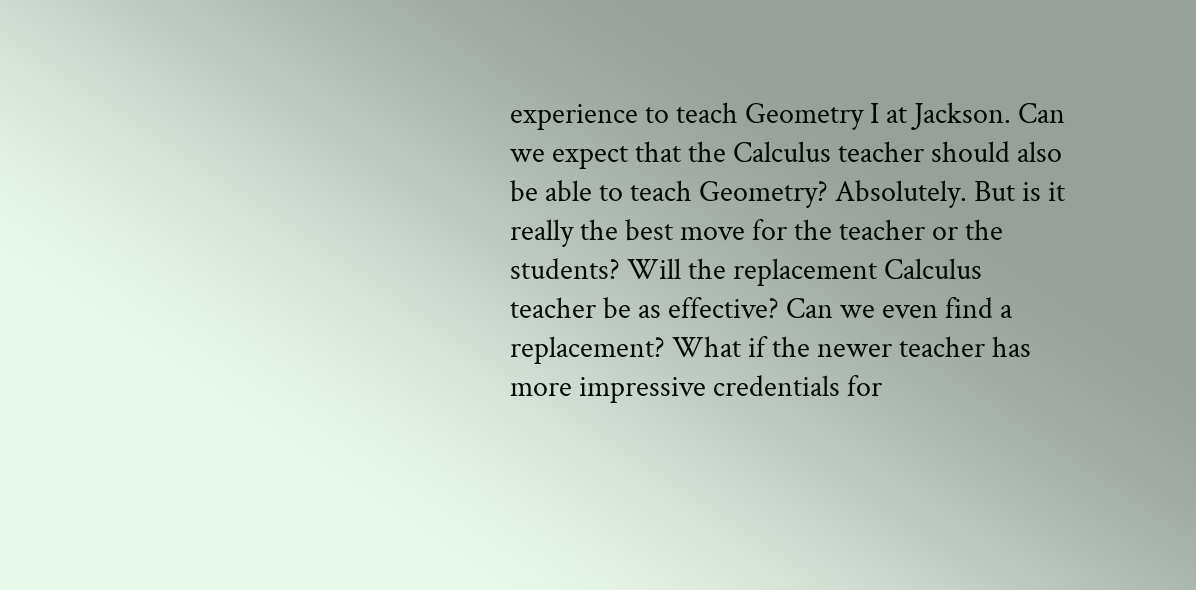experience to teach Geometry I at Jackson. Can we expect that the Calculus teacher should also be able to teach Geometry? Absolutely. But is it really the best move for the teacher or the students? Will the replacement Calculus teacher be as effective? Can we even find a replacement? What if the newer teacher has more impressive credentials for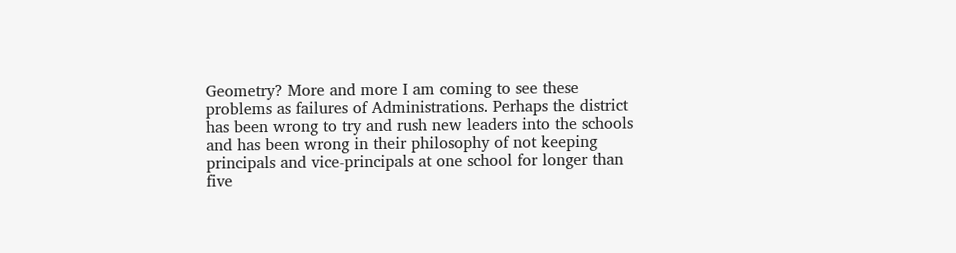Geometry? More and more I am coming to see these problems as failures of Administrations. Perhaps the district has been wrong to try and rush new leaders into the schools and has been wrong in their philosophy of not keeping principals and vice-principals at one school for longer than five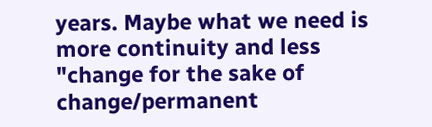years. Maybe what we need is more continuity and less "change for the sake of change/permanent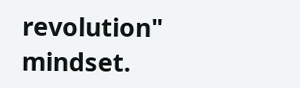revolution" mindset.